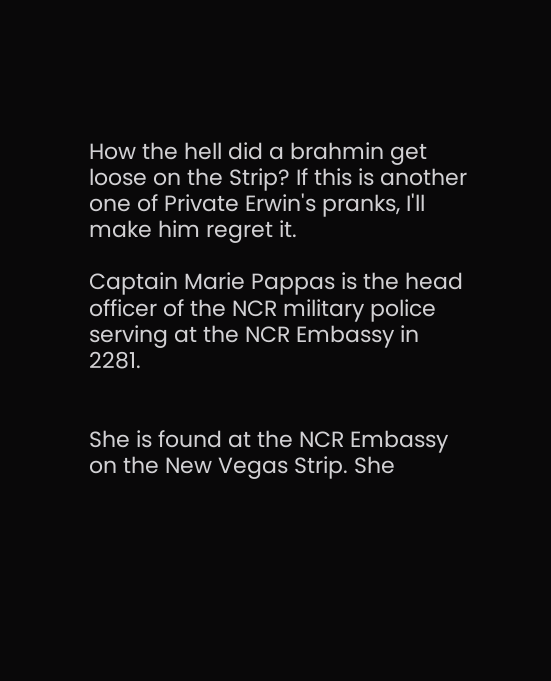How the hell did a brahmin get loose on the Strip? If this is another one of Private Erwin's pranks, I'll make him regret it.

Captain Marie Pappas is the head officer of the NCR military police serving at the NCR Embassy in 2281.


She is found at the NCR Embassy on the New Vegas Strip. She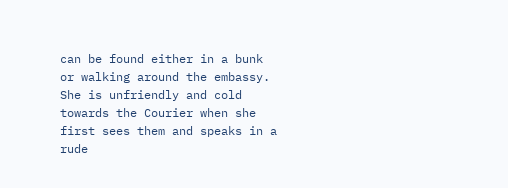can be found either in a bunk or walking around the embassy. She is unfriendly and cold towards the Courier when she first sees them and speaks in a rude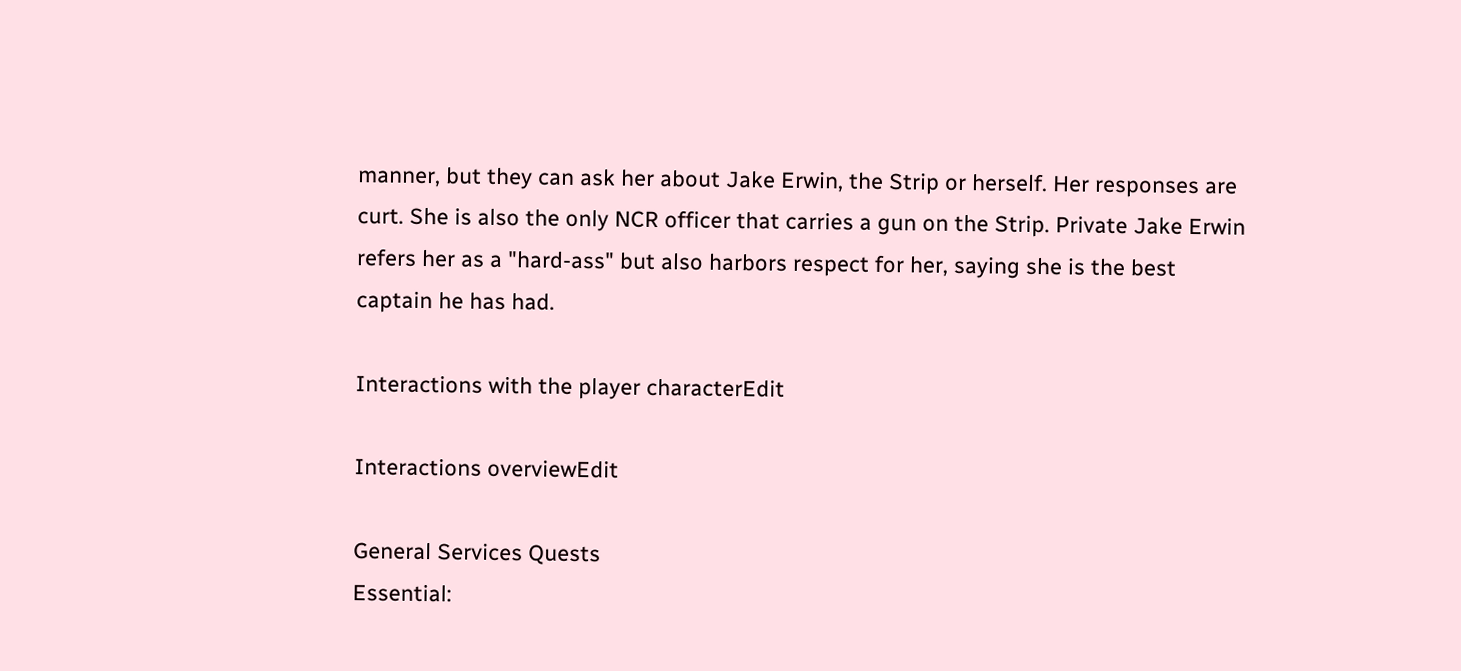manner, but they can ask her about Jake Erwin, the Strip or herself. Her responses are curt. She is also the only NCR officer that carries a gun on the Strip. Private Jake Erwin refers her as a "hard-ass" but also harbors respect for her, saying she is the best captain he has had.

Interactions with the player characterEdit

Interactions overviewEdit

General Services Quests
Essential: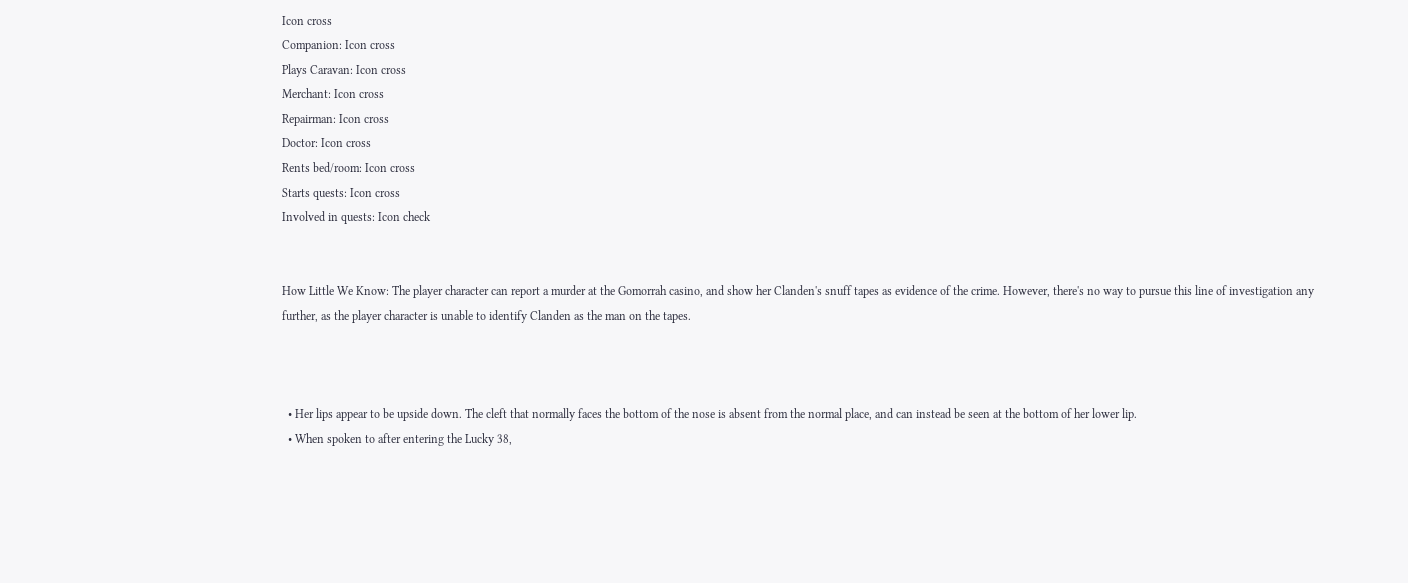Icon cross
Companion: Icon cross
Plays Caravan: Icon cross
Merchant: Icon cross
Repairman: Icon cross
Doctor: Icon cross
Rents bed/room: Icon cross
Starts quests: Icon cross
Involved in quests: Icon check


How Little We Know: The player character can report a murder at the Gomorrah casino, and show her Clanden's snuff tapes as evidence of the crime. However, there's no way to pursue this line of investigation any further, as the player character is unable to identify Clanden as the man on the tapes.



  • Her lips appear to be upside down. The cleft that normally faces the bottom of the nose is absent from the normal place, and can instead be seen at the bottom of her lower lip.
  • When spoken to after entering the Lucky 38,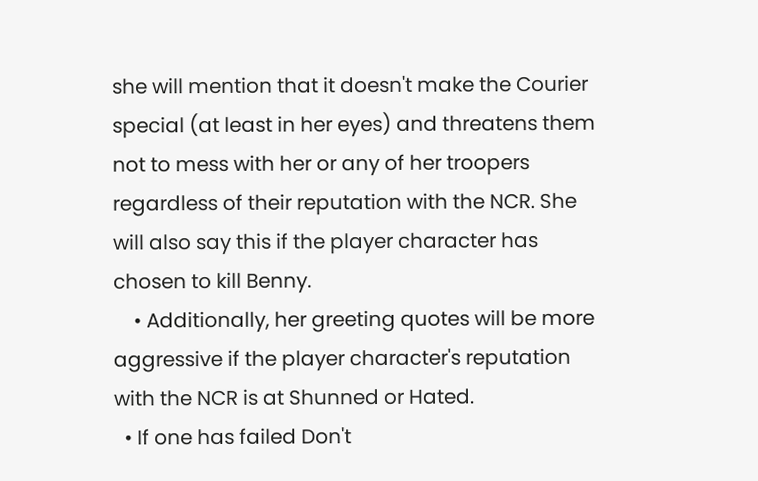she will mention that it doesn't make the Courier special (at least in her eyes) and threatens them not to mess with her or any of her troopers regardless of their reputation with the NCR. She will also say this if the player character has chosen to kill Benny.
    • Additionally, her greeting quotes will be more aggressive if the player character's reputation with the NCR is at Shunned or Hated.
  • If one has failed Don't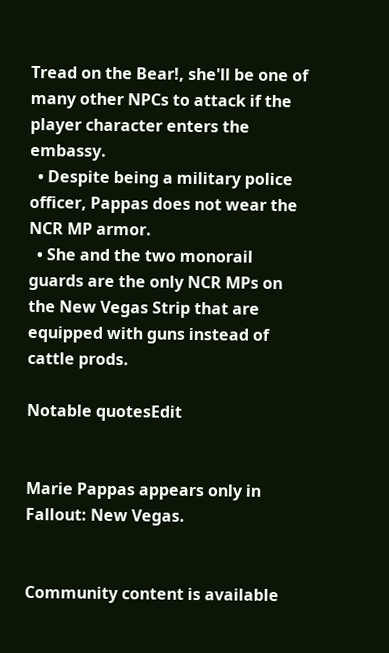Tread on the Bear!, she'll be one of many other NPCs to attack if the player character enters the embassy.
  • Despite being a military police officer, Pappas does not wear the NCR MP armor.
  • She and the two monorail guards are the only NCR MPs on the New Vegas Strip that are equipped with guns instead of cattle prods.

Notable quotesEdit


Marie Pappas appears only in Fallout: New Vegas.


Community content is available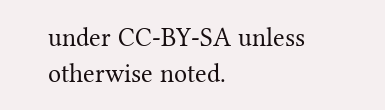under CC-BY-SA unless otherwise noted.